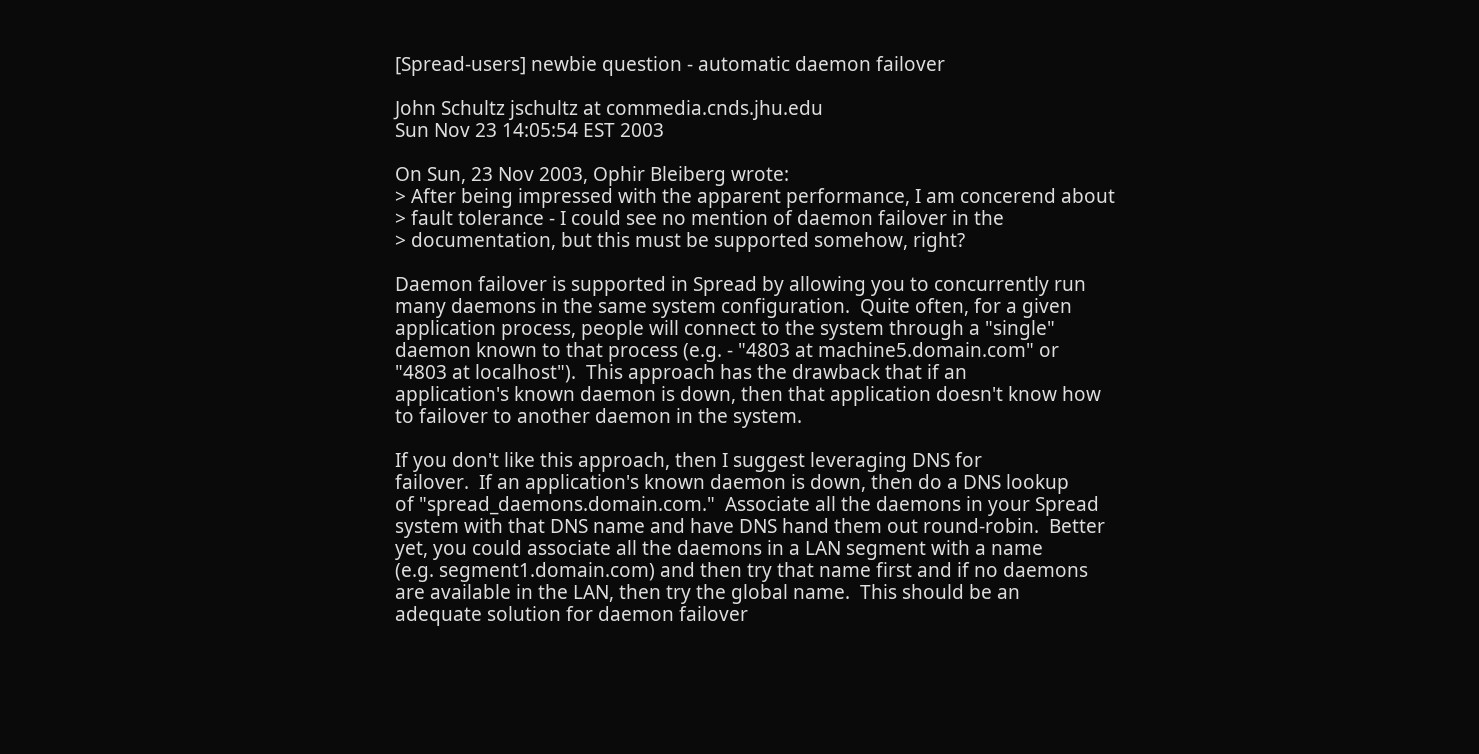[Spread-users] newbie question - automatic daemon failover

John Schultz jschultz at commedia.cnds.jhu.edu
Sun Nov 23 14:05:54 EST 2003

On Sun, 23 Nov 2003, Ophir Bleiberg wrote:
> After being impressed with the apparent performance, I am concerend about
> fault tolerance - I could see no mention of daemon failover in the
> documentation, but this must be supported somehow, right?

Daemon failover is supported in Spread by allowing you to concurrently run
many daemons in the same system configuration.  Quite often, for a given
application process, people will connect to the system through a "single"
daemon known to that process (e.g. - "4803 at machine5.domain.com" or
"4803 at localhost").  This approach has the drawback that if an
application's known daemon is down, then that application doesn't know how
to failover to another daemon in the system.

If you don't like this approach, then I suggest leveraging DNS for
failover.  If an application's known daemon is down, then do a DNS lookup
of "spread_daemons.domain.com."  Associate all the daemons in your Spread
system with that DNS name and have DNS hand them out round-robin.  Better
yet, you could associate all the daemons in a LAN segment with a name
(e.g. segment1.domain.com) and then try that name first and if no daemons
are available in the LAN, then try the global name.  This should be an
adequate solution for daemon failover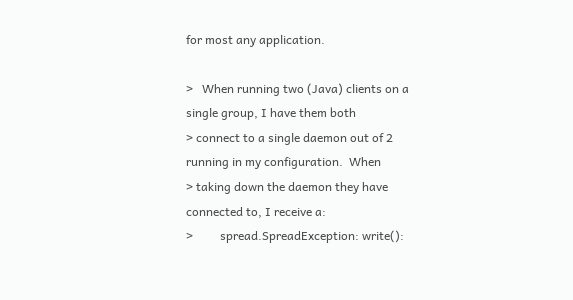for most any application.

>   When running two (Java) clients on a single group, I have them both
> connect to a single daemon out of 2 running in my configuration.  When
> taking down the daemon they have connected to, I receive a:
>         spread.SpreadException: write():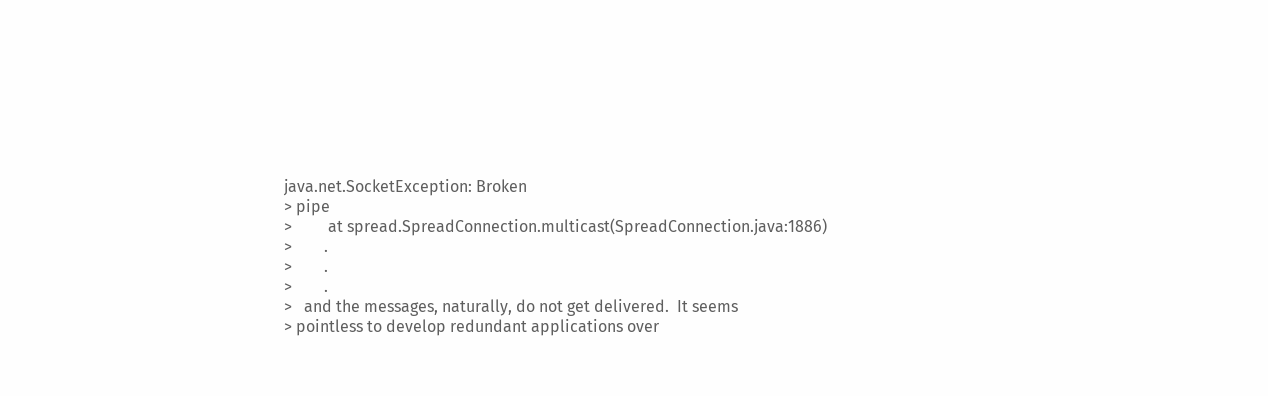java.net.SocketException: Broken
> pipe
>         at spread.SpreadConnection.multicast(SpreadConnection.java:1886)
>        .
>        .
>        .
>   and the messages, naturally, do not get delivered.  It seems
> pointless to develop redundant applications over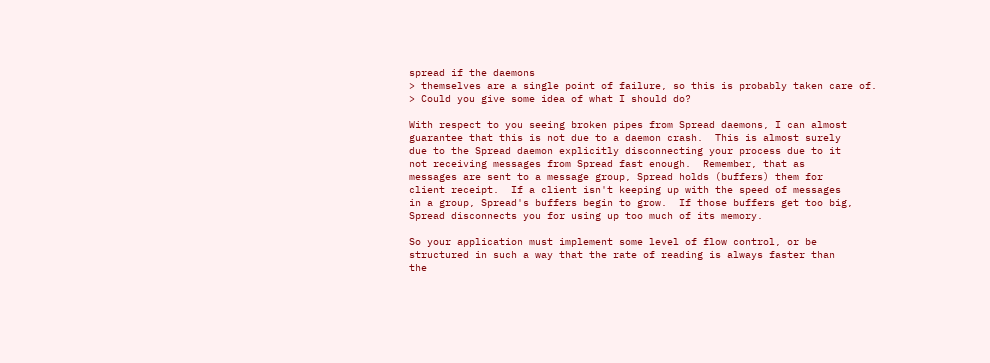spread if the daemons
> themselves are a single point of failure, so this is probably taken care of.
> Could you give some idea of what I should do?

With respect to you seeing broken pipes from Spread daemons, I can almost
guarantee that this is not due to a daemon crash.  This is almost surely
due to the Spread daemon explicitly disconnecting your process due to it
not receiving messages from Spread fast enough.  Remember, that as
messages are sent to a message group, Spread holds (buffers) them for
client receipt.  If a client isn't keeping up with the speed of messages
in a group, Spread's buffers begin to grow.  If those buffers get too big,
Spread disconnects you for using up too much of its memory.

So your application must implement some level of flow control, or be
structured in such a way that the rate of reading is always faster than
the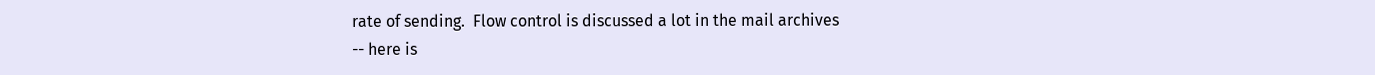rate of sending.  Flow control is discussed a lot in the mail archives
-- here is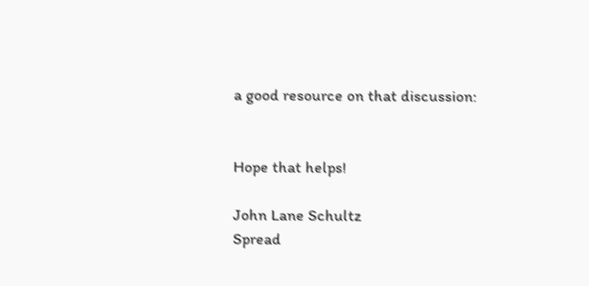a good resource on that discussion:


Hope that helps!

John Lane Schultz
Spread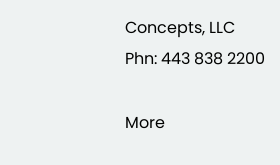Concepts, LLC
Phn: 443 838 2200

More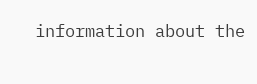information about the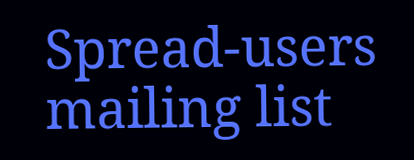Spread-users mailing list